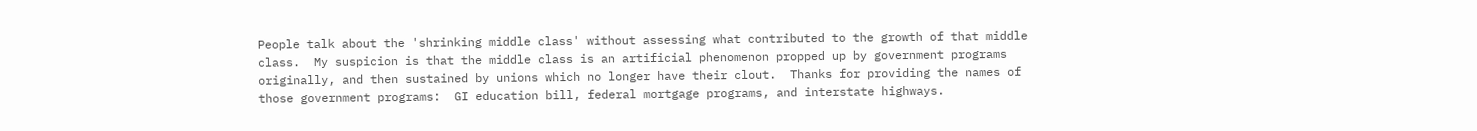People talk about the 'shrinking middle class' without assessing what contributed to the growth of that middle class.  My suspicion is that the middle class is an artificial phenomenon propped up by government programs originally, and then sustained by unions which no longer have their clout.  Thanks for providing the names of those government programs:  GI education bill, federal mortgage programs, and interstate highways.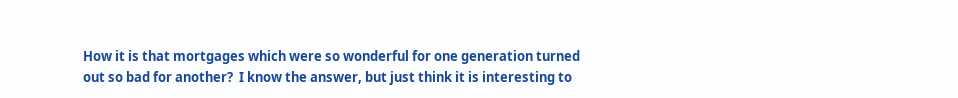How it is that mortgages which were so wonderful for one generation turned out so bad for another?  I know the answer, but just think it is interesting to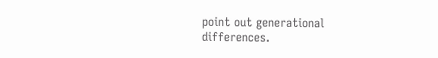point out generational differences.